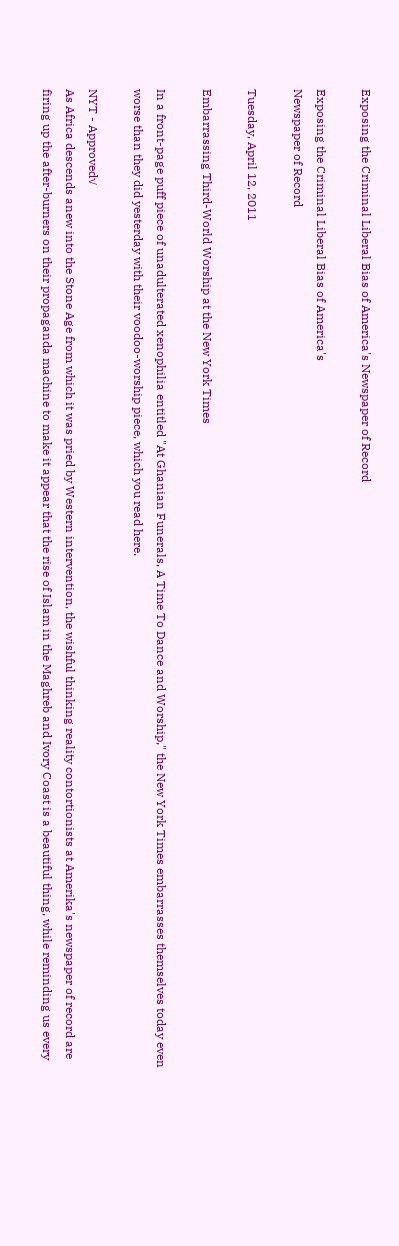Exposing the Criminal Liberal Bias of America's Newspaper of Record

Exposing the Criminal Liberal Bias of America's
Newspaper of Record

Tuesday, April 12, 2011

Embarrassing Third-World Worship at the New York Times

In a front-page puff piece of unadulterated xenophilia entitled "At Ghanian Funerals, A Time To Dance and Worship," the New York Times embarrasses themselves today even worse than they did yesterday with their voodoo-worship piece, which you read here.

NYT - Approved√
As Africa descends anew into the Stone Age from which it was pried by Western intervention, the wishful thinking reality contortionists at Amerika's newspaper of record are firing up the after-burners on their propaganda machine to make it appear that the rise of Islam in the Maghreb and Ivory Coast is a beautiful thing, while reminding us every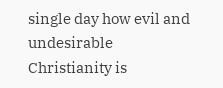single day how evil and undesirable Christianity is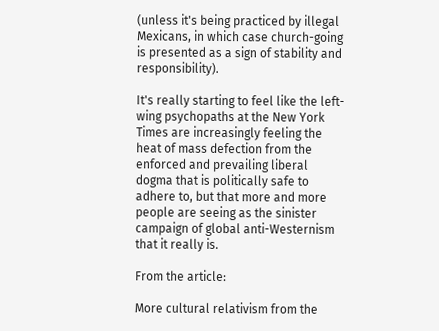(unless it's being practiced by illegal Mexicans, in which case church-going is presented as a sign of stability and responsibility).

It's really starting to feel like the left-wing psychopaths at the New York Times are increasingly feeling the heat of mass defection from the enforced and prevailing liberal dogma that is politically safe to adhere to, but that more and more people are seeing as the sinister campaign of global anti-Westernism that it really is.

From the article:

More cultural relativism from the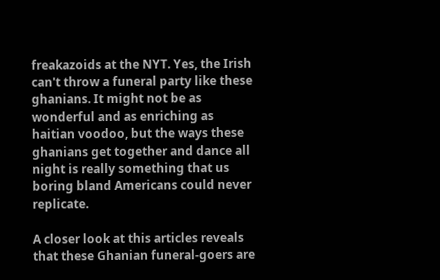freakazoids at the NYT. Yes, the Irish can't throw a funeral party like these ghanians. It might not be as wonderful and as enriching as haitian voodoo, but the ways these ghanians get together and dance all night is really something that us boring bland Americans could never replicate.

A closer look at this articles reveals that these Ghanian funeral-goers are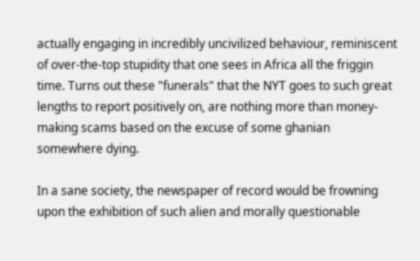actually engaging in incredibly uncivilized behaviour, reminiscent of over-the-top stupidity that one sees in Africa all the friggin time. Turns out these "funerals" that the NYT goes to such great lengths to report positively on, are nothing more than money-making scams based on the excuse of some ghanian somewhere dying.

In a sane society, the newspaper of record would be frowning upon the exhibition of such alien and morally questionable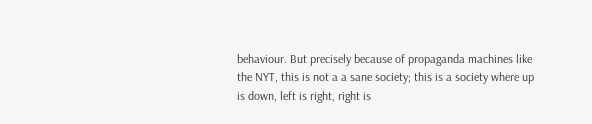behaviour. But precisely because of propaganda machines like the NYT, this is not a a sane society; this is a society where up is down, left is right, right is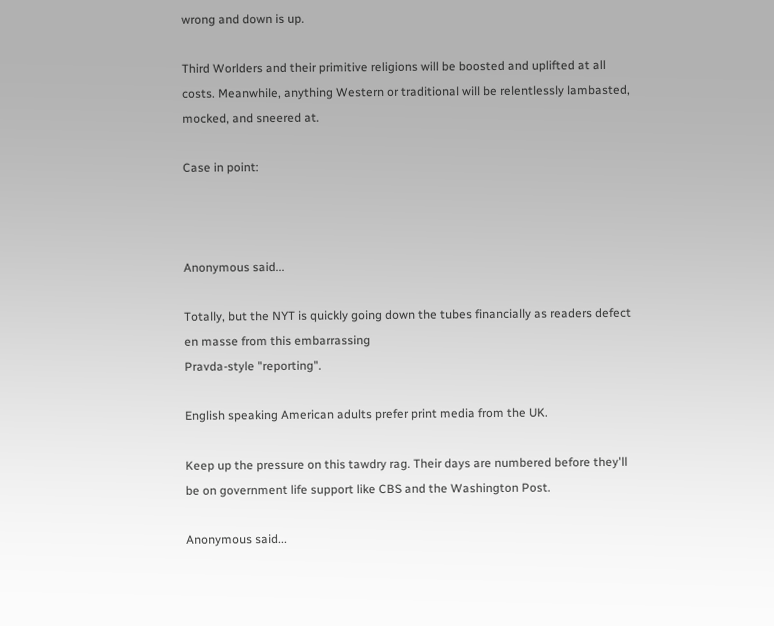wrong and down is up.

Third Worlders and their primitive religions will be boosted and uplifted at all costs. Meanwhile, anything Western or traditional will be relentlessly lambasted, mocked, and sneered at.

Case in point:



Anonymous said...

Totally, but the NYT is quickly going down the tubes financially as readers defect en masse from this embarrassing
Pravda-style "reporting".

English speaking American adults prefer print media from the UK.

Keep up the pressure on this tawdry rag. Their days are numbered before they'll be on government life support like CBS and the Washington Post.

Anonymous said...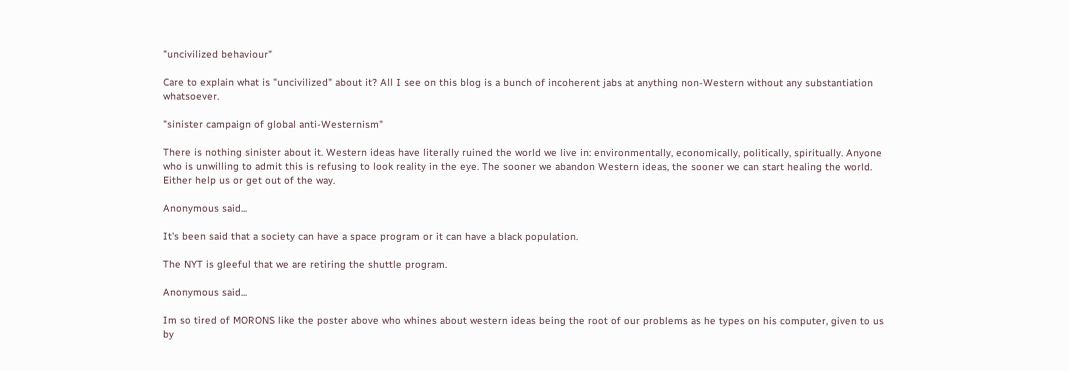"uncivilized behaviour"

Care to explain what is "uncivilized" about it? All I see on this blog is a bunch of incoherent jabs at anything non-Western without any substantiation whatsoever.

"sinister campaign of global anti-Westernism"

There is nothing sinister about it. Western ideas have literally ruined the world we live in: environmentally, economically, politically, spiritually. Anyone who is unwilling to admit this is refusing to look reality in the eye. The sooner we abandon Western ideas, the sooner we can start healing the world. Either help us or get out of the way.

Anonymous said...

It's been said that a society can have a space program or it can have a black population.

The NYT is gleeful that we are retiring the shuttle program.

Anonymous said...

Im so tired of MORONS like the poster above who whines about western ideas being the root of our problems as he types on his computer, given to us by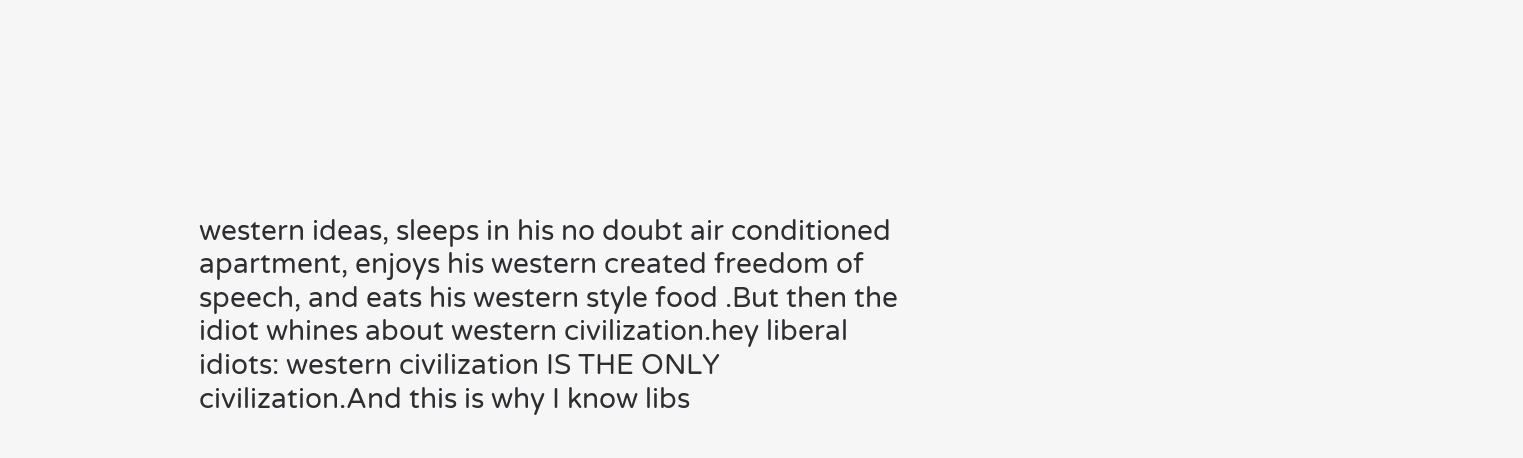western ideas, sleeps in his no doubt air conditioned apartment, enjoys his western created freedom of speech, and eats his western style food .But then the idiot whines about western civilization.hey liberal idiots: western civilization IS THE ONLY civilization.And this is why I know libs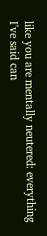like you are mentally neutered: everything I've said can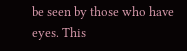be seen by those who have eyes. This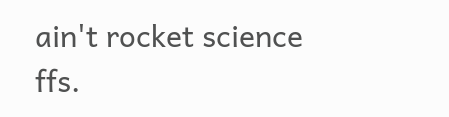ain't rocket science ffs.